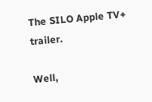The SILO Apple TV+ trailer.

Well,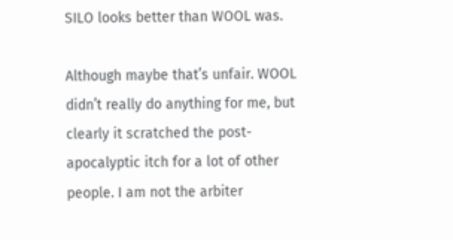SILO looks better than WOOL was.

Although maybe that’s unfair. WOOL didn’t really do anything for me, but clearly it scratched the post-apocalyptic itch for a lot of other people. I am not the arbiter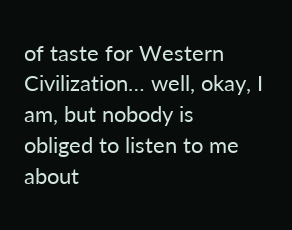of taste for Western Civilization… well, okay, I am, but nobody is obliged to listen to me about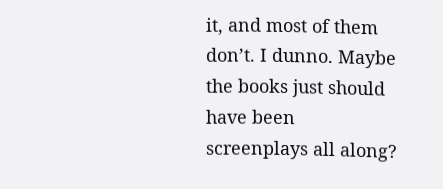it, and most of them don’t. I dunno. Maybe the books just should have been screenplays all along?